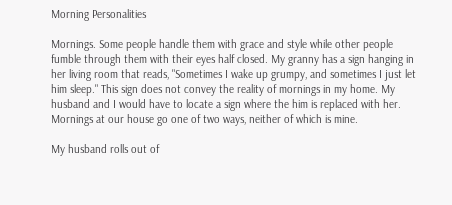Morning Personalities

Mornings. Some people handle them with grace and style while other people fumble through them with their eyes half closed. My granny has a sign hanging in her living room that reads, "Sometimes I wake up grumpy, and sometimes I just let him sleep." This sign does not convey the reality of mornings in my home. My husband and I would have to locate a sign where the him is replaced with her. Mornings at our house go one of two ways, neither of which is mine.

My husband rolls out of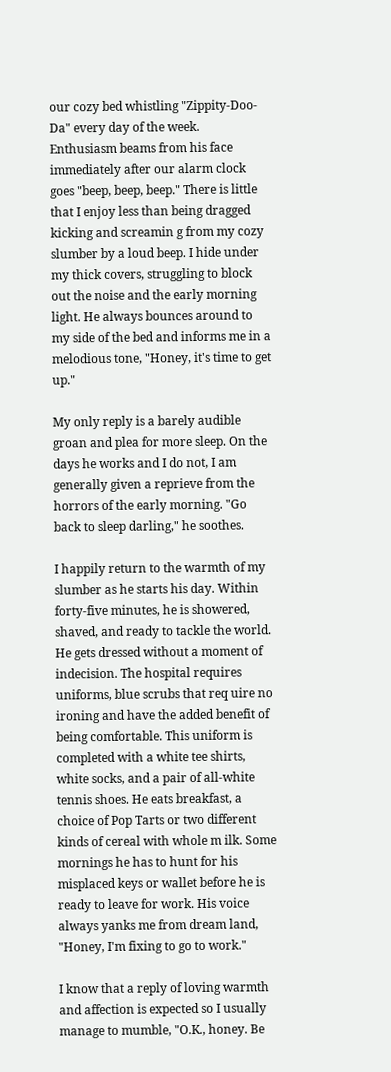our cozy bed whistling "Zippity-Doo-Da" every day of the week. Enthusiasm beams from his face immediately after our alarm clock goes "beep, beep, beep." There is little that I enjoy less than being dragged kicking and screamin g from my cozy slumber by a loud beep. I hide under my thick covers, struggling to block out the noise and the early morning light. He always bounces around to my side of the bed and informs me in a melodious tone, "Honey, it's time to get up."

My only reply is a barely audible groan and plea for more sleep. On the days he works and I do not, I am generally given a reprieve from the horrors of the early morning. "Go back to sleep darling," he soothes.

I happily return to the warmth of my slumber as he starts his day. Within forty-five minutes, he is showered, shaved, and ready to tackle the world. He gets dressed without a moment of indecision. The hospital requires uniforms, blue scrubs that req uire no ironing and have the added benefit of being comfortable. This uniform is completed with a white tee shirts, white socks, and a pair of all-white tennis shoes. He eats breakfast, a choice of Pop Tarts or two different kinds of cereal with whole m ilk. Some mornings he has to hunt for his misplaced keys or wallet before he is ready to leave for work. His voice always yanks me from dream land, "Honey, I'm fixing to go to work."

I know that a reply of loving warmth and affection is expected so I usually manage to mumble, "O.K., honey. Be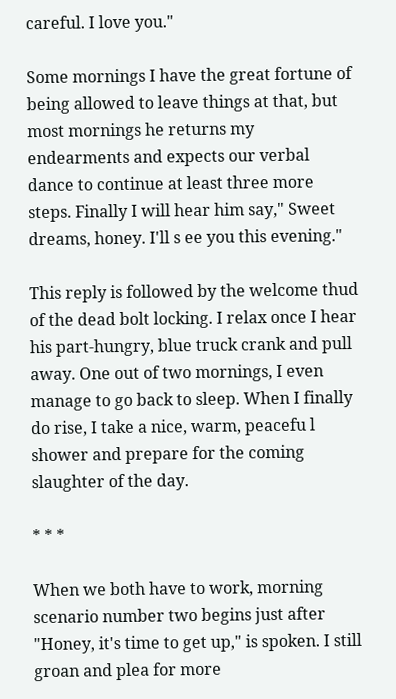careful. I love you."

Some mornings I have the great fortune of being allowed to leave things at that, but most mornings he returns my endearments and expects our verbal dance to continue at least three more steps. Finally I will hear him say," Sweet dreams, honey. I'll s ee you this evening."

This reply is followed by the welcome thud of the dead bolt locking. I relax once I hear his part-hungry, blue truck crank and pull away. One out of two mornings, I even manage to go back to sleep. When I finally do rise, I take a nice, warm, peacefu l shower and prepare for the coming slaughter of the day.

* * *

When we both have to work, morning scenario number two begins just after "Honey, it's time to get up," is spoken. I still groan and plea for more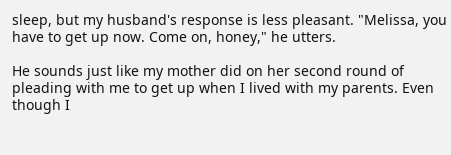sleep, but my husband's response is less pleasant. "Melissa, you have to get up now. Come on, honey," he utters.

He sounds just like my mother did on her second round of pleading with me to get up when I lived with my parents. Even though I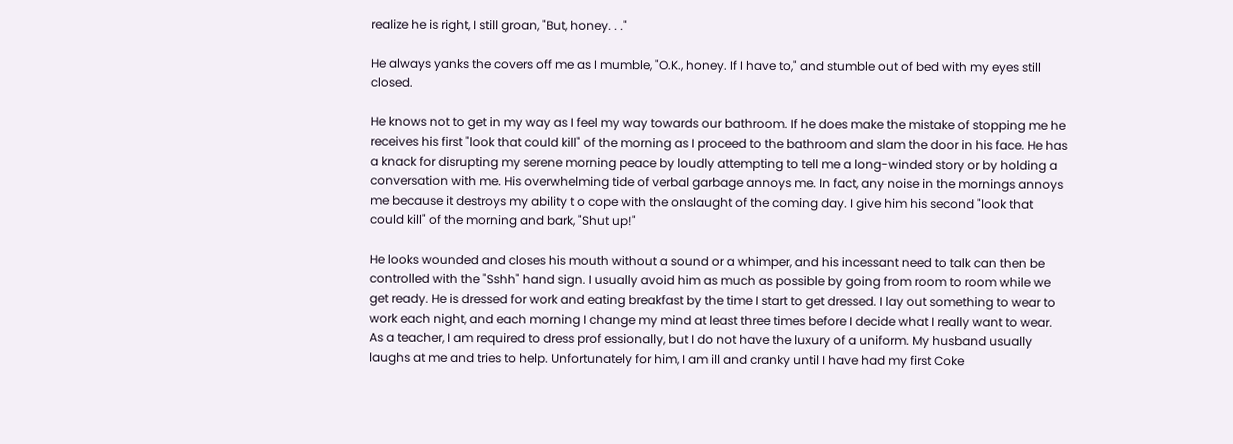realize he is right, I still groan, "But, honey. . ."

He always yanks the covers off me as I mumble, "O.K., honey. If I have to," and stumble out of bed with my eyes still closed.

He knows not to get in my way as I feel my way towards our bathroom. If he does make the mistake of stopping me he receives his first "look that could kill" of the morning as I proceed to the bathroom and slam the door in his face. He has a knack for disrupting my serene morning peace by loudly attempting to tell me a long-winded story or by holding a conversation with me. His overwhelming tide of verbal garbage annoys me. In fact, any noise in the mornings annoys me because it destroys my ability t o cope with the onslaught of the coming day. I give him his second "look that could kill" of the morning and bark, "Shut up!"

He looks wounded and closes his mouth without a sound or a whimper, and his incessant need to talk can then be controlled with the "Sshh" hand sign. I usually avoid him as much as possible by going from room to room while we get ready. He is dressed for work and eating breakfast by the time I start to get dressed. I lay out something to wear to work each night, and each morning I change my mind at least three times before I decide what I really want to wear. As a teacher, I am required to dress prof essionally, but I do not have the luxury of a uniform. My husband usually laughs at me and tries to help. Unfortunately for him, I am ill and cranky until I have had my first Coke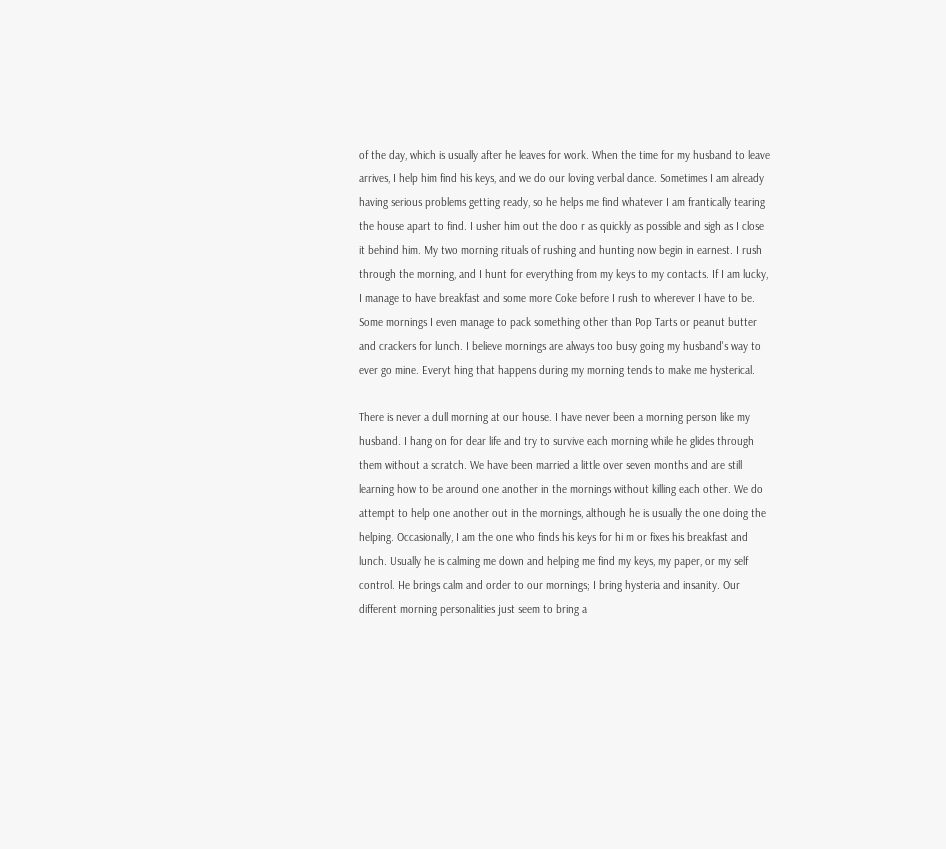of the day, which is usually after he leaves for work. When the time for my husband to leave arrives, I help him find his keys, and we do our loving verbal dance. Sometimes I am already having serious problems getting ready, so he helps me find whatever I am frantically tearing the house apart to find. I usher him out the doo r as quickly as possible and sigh as I close it behind him. My two morning rituals of rushing and hunting now begin in earnest. I rush through the morning, and I hunt for everything from my keys to my contacts. If I am lucky, I manage to have breakfast and some more Coke before I rush to wherever I have to be. Some mornings I even manage to pack something other than Pop Tarts or peanut butter and crackers for lunch. I believe mornings are always too busy going my husband's way to ever go mine. Everyt hing that happens during my morning tends to make me hysterical.

There is never a dull morning at our house. I have never been a morning person like my husband. I hang on for dear life and try to survive each morning while he glides through them without a scratch. We have been married a little over seven months and are still learning how to be around one another in the mornings without killing each other. We do attempt to help one another out in the mornings, although he is usually the one doing the helping. Occasionally, I am the one who finds his keys for hi m or fixes his breakfast and lunch. Usually he is calming me down and helping me find my keys, my paper, or my self control. He brings calm and order to our mornings; I bring hysteria and insanity. Our different morning personalities just seem to bring a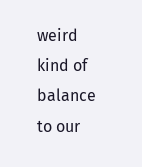weird kind of balance to our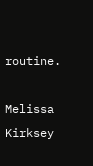routine.

Melissa Kirksey